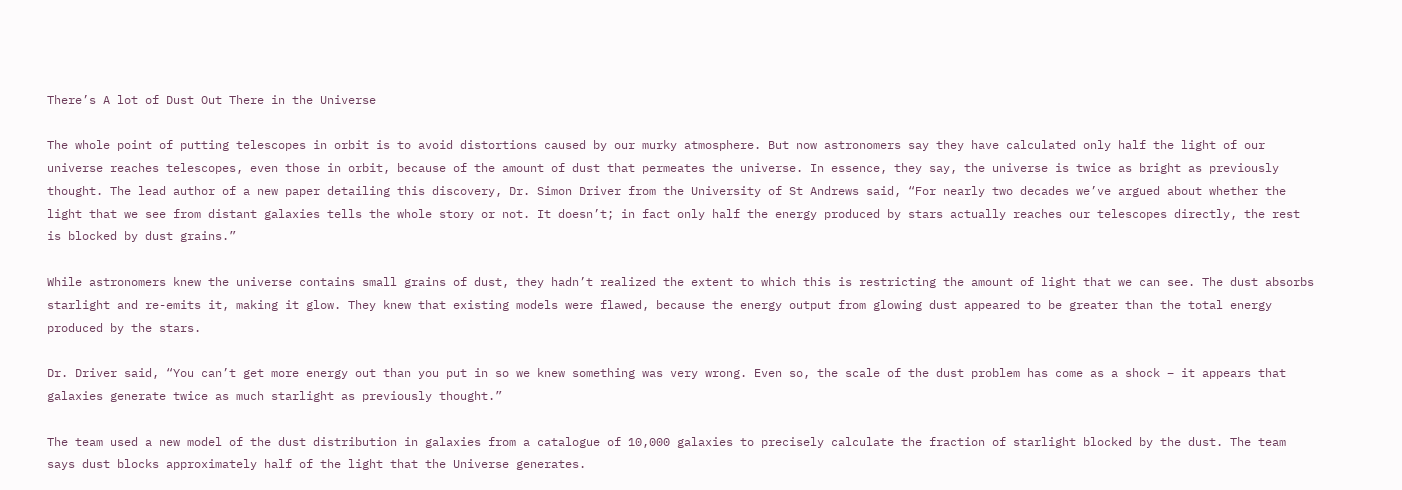There’s A lot of Dust Out There in the Universe

The whole point of putting telescopes in orbit is to avoid distortions caused by our murky atmosphere. But now astronomers say they have calculated only half the light of our universe reaches telescopes, even those in orbit, because of the amount of dust that permeates the universe. In essence, they say, the universe is twice as bright as previously thought. The lead author of a new paper detailing this discovery, Dr. Simon Driver from the University of St Andrews said, “For nearly two decades we’ve argued about whether the light that we see from distant galaxies tells the whole story or not. It doesn’t; in fact only half the energy produced by stars actually reaches our telescopes directly, the rest is blocked by dust grains.”

While astronomers knew the universe contains small grains of dust, they hadn’t realized the extent to which this is restricting the amount of light that we can see. The dust absorbs starlight and re-emits it, making it glow. They knew that existing models were flawed, because the energy output from glowing dust appeared to be greater than the total energy produced by the stars.

Dr. Driver said, “You can’t get more energy out than you put in so we knew something was very wrong. Even so, the scale of the dust problem has come as a shock – it appears that galaxies generate twice as much starlight as previously thought.”

The team used a new model of the dust distribution in galaxies from a catalogue of 10,000 galaxies to precisely calculate the fraction of starlight blocked by the dust. The team says dust blocks approximately half of the light that the Universe generates.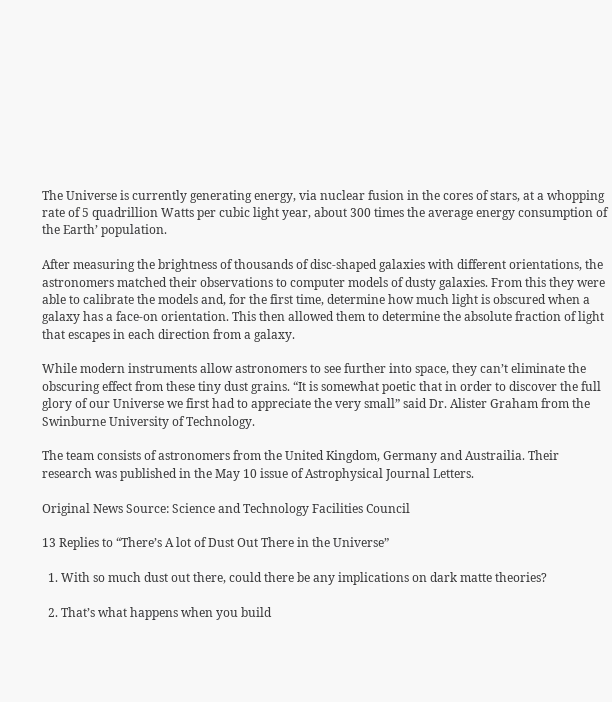The Universe is currently generating energy, via nuclear fusion in the cores of stars, at a whopping rate of 5 quadrillion Watts per cubic light year, about 300 times the average energy consumption of the Earth’ population.

After measuring the brightness of thousands of disc-shaped galaxies with different orientations, the astronomers matched their observations to computer models of dusty galaxies. From this they were able to calibrate the models and, for the first time, determine how much light is obscured when a galaxy has a face-on orientation. This then allowed them to determine the absolute fraction of light that escapes in each direction from a galaxy.

While modern instruments allow astronomers to see further into space, they can’t eliminate the obscuring effect from these tiny dust grains. “It is somewhat poetic that in order to discover the full glory of our Universe we first had to appreciate the very small” said Dr. Alister Graham from the Swinburne University of Technology.

The team consists of astronomers from the United Kingdom, Germany and Austrailia. Their research was published in the May 10 issue of Astrophysical Journal Letters.

Original News Source: Science and Technology Facilities Council

13 Replies to “There’s A lot of Dust Out There in the Universe”

  1. With so much dust out there, could there be any implications on dark matte theories?

  2. That’s what happens when you build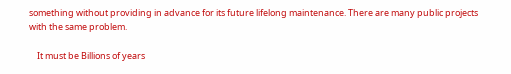something without providing in advance for its future lifelong maintenance. There are many public projects with the same problem.

    It must be Billions of years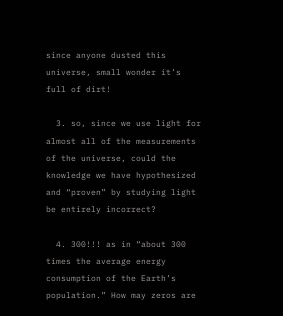since anyone dusted this universe, small wonder it’s full of dirt!

  3. so, since we use light for almost all of the measurements of the universe, could the knowledge we have hypothesized and “proven” by studying light be entirely incorrect?

  4. 300!!! as in “about 300 times the average energy consumption of the Earth’s population.” How may zeros are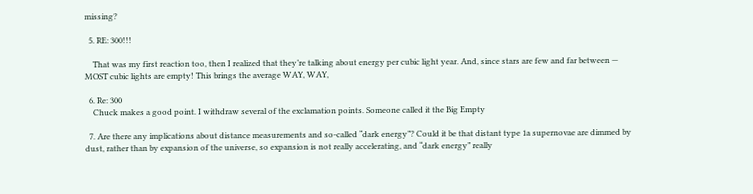missing?

  5. RE: 300!!!

    That was my first reaction too, then I realized that they’re talking about energy per cubic light year. And, since stars are few and far between — MOST cubic lights are empty! This brings the average WAY, WAY,

  6. Re: 300
    Chuck makes a good point. I withdraw several of the exclamation points. Someone called it the Big Empty

  7. Are there any implications about distance measurements and so-called “dark energy”? Could it be that distant type 1a supernovae are dimmed by dust, rather than by expansion of the universe, so expansion is not really accelerating, and “dark energy” really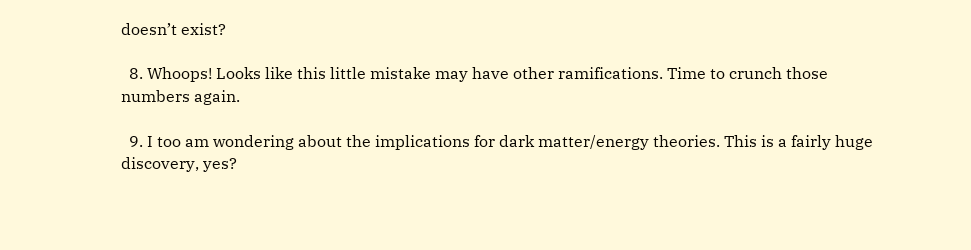doesn’t exist?

  8. Whoops! Looks like this little mistake may have other ramifications. Time to crunch those numbers again.

  9. I too am wondering about the implications for dark matter/energy theories. This is a fairly huge discovery, yes?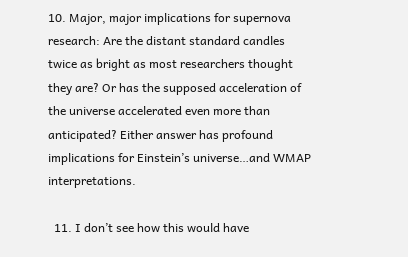10. Major, major implications for supernova research: Are the distant standard candles twice as bright as most researchers thought they are? Or has the supposed acceleration of the universe accelerated even more than anticipated? Either answer has profound implications for Einstein’s universe…and WMAP interpretations.

  11. I don’t see how this would have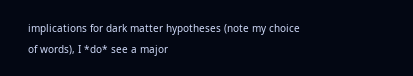implications for dark matter hypotheses (note my choice of words), I *do* see a major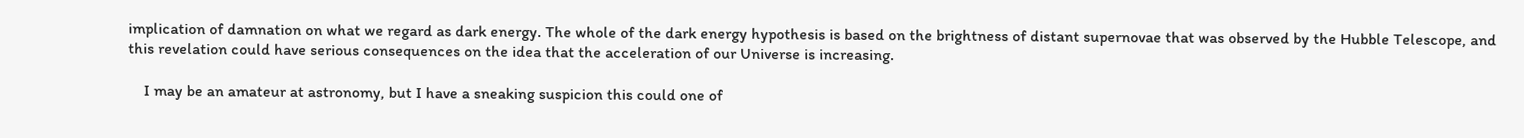implication of damnation on what we regard as dark energy. The whole of the dark energy hypothesis is based on the brightness of distant supernovae that was observed by the Hubble Telescope, and this revelation could have serious consequences on the idea that the acceleration of our Universe is increasing.

    I may be an amateur at astronomy, but I have a sneaking suspicion this could one of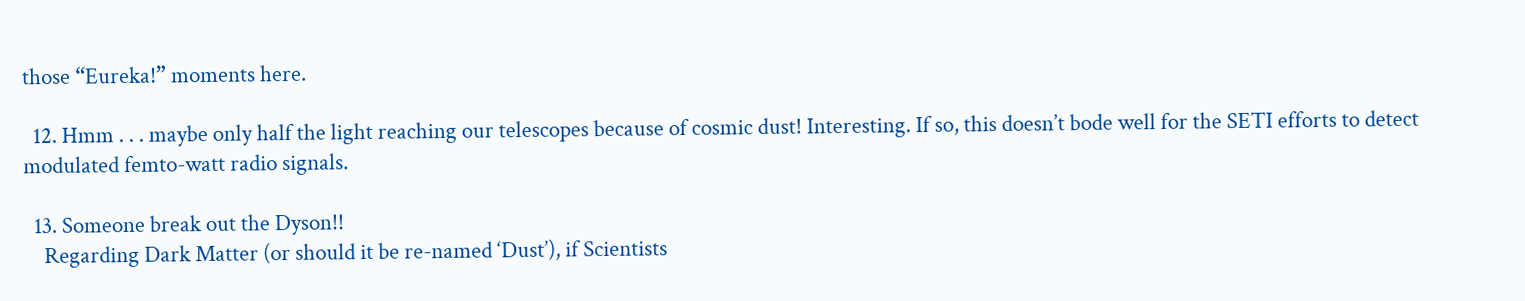those “Eureka!” moments here.

  12. Hmm . . . maybe only half the light reaching our telescopes because of cosmic dust! Interesting. If so, this doesn’t bode well for the SETI efforts to detect modulated femto-watt radio signals.

  13. Someone break out the Dyson!!
    Regarding Dark Matter (or should it be re-named ‘Dust’), if Scientists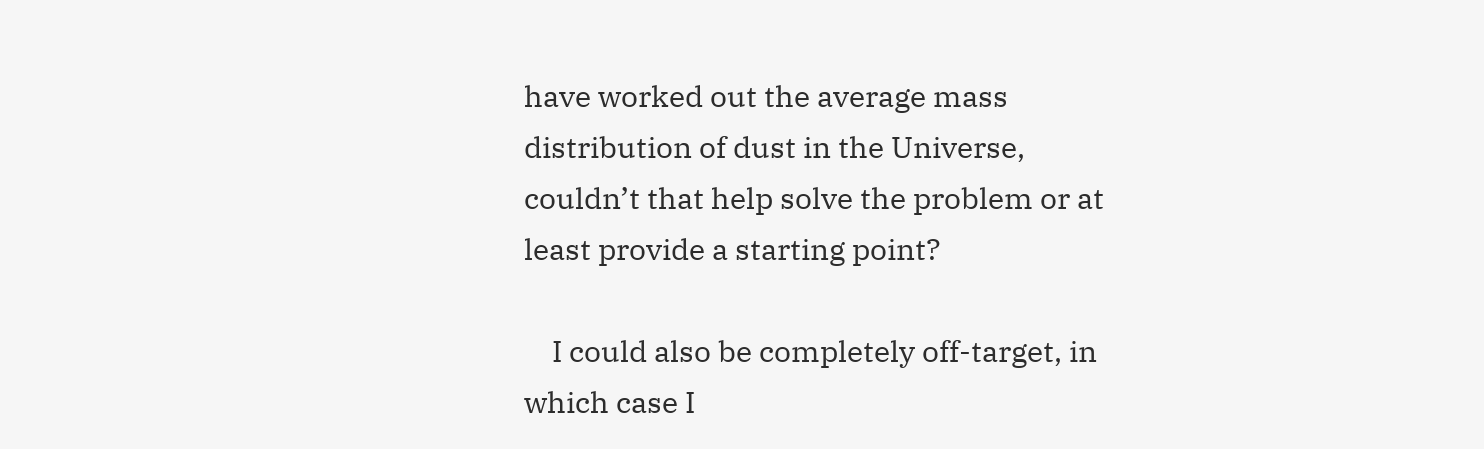have worked out the average mass distribution of dust in the Universe, couldn’t that help solve the problem or at least provide a starting point?

    I could also be completely off-target, in which case I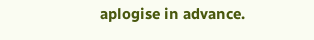aplogise in advance.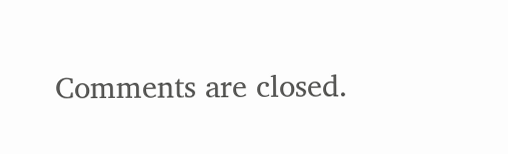Comments are closed.